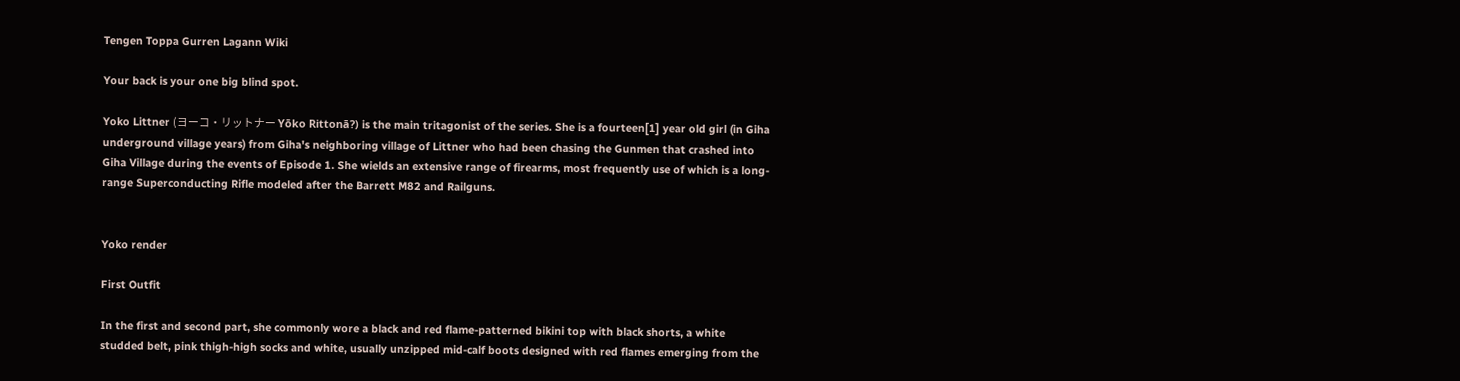Tengen Toppa Gurren Lagann Wiki

Your back is your one big blind spot.

Yoko Littner (ヨーコ・リットナー Yōko Rittonā?) is the main tritagonist of the series. She is a fourteen[1] year old girl (in Giha underground village years) from Giha's neighboring village of Littner who had been chasing the Gunmen that crashed into Giha Village during the events of Episode 1. She wields an extensive range of firearms, most frequently use of which is a long-range Superconducting Rifle modeled after the Barrett M82 and Railguns.


Yoko render

First Outfit

In the first and second part, she commonly wore a black and red flame-patterned bikini top with black shorts, a white studded belt, pink thigh-high socks and white, usually unzipped mid-calf boots designed with red flames emerging from the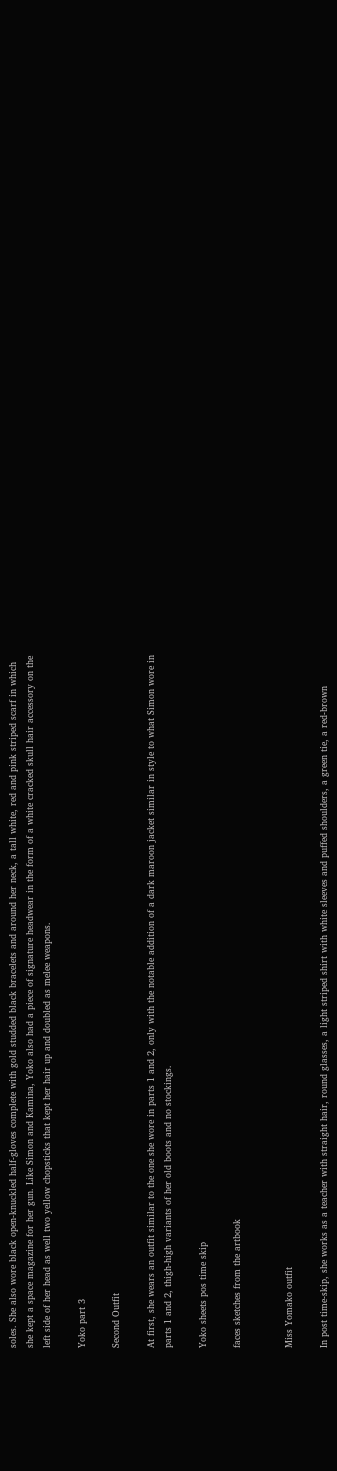soles. She also wore black open-knuckled half-gloves complete with gold studded black bracelets and around her neck, a tall white, red and pink striped scarf in which she kept a space magazine for her gun. Like Simon and Kamina, Yoko also had a piece of signature headwear in the form of a white cracked skull hair accessory on the left side of her head as well two yellow chopsticks that kept her hair up and doubled as melee weapons.

Yoko part 3

Second Outfit

At first, she wears an outfit similar to the one she wore in parts 1 and 2, only with the notable addition of a dark maroon jacket similar in style to what Simon wore in parts 1 and 2, thigh-high variants of her old boots and no stockings.

Yoko sheets pos time skip

faces sketches from the artbook


Miss Yomako outfit

In post time-skip, she works as a teacher with straight hair, round glasses, a light striped shirt with white sleeves and puffed shoulders, a green tie, a red-brown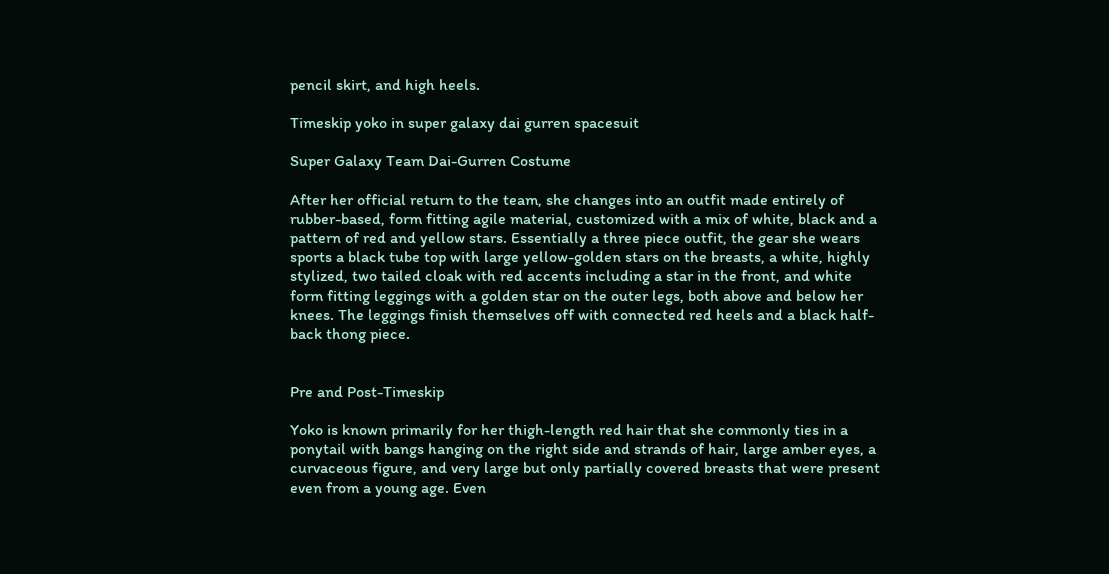pencil skirt, and high heels.

Timeskip yoko in super galaxy dai gurren spacesuit

Super Galaxy Team Dai-Gurren Costume

After her official return to the team, she changes into an outfit made entirely of rubber-based, form fitting agile material, customized with a mix of white, black and a pattern of red and yellow stars. Essentially a three piece outfit, the gear she wears sports a black tube top with large yellow-golden stars on the breasts, a white, highly stylized, two tailed cloak with red accents including a star in the front, and white form fitting leggings with a golden star on the outer legs, both above and below her knees. The leggings finish themselves off with connected red heels and a black half-back thong piece.


Pre and Post-Timeskip

Yoko is known primarily for her thigh-length red hair that she commonly ties in a ponytail with bangs hanging on the right side and strands of hair, large amber eyes, a curvaceous figure, and very large but only partially covered breasts that were present even from a young age. Even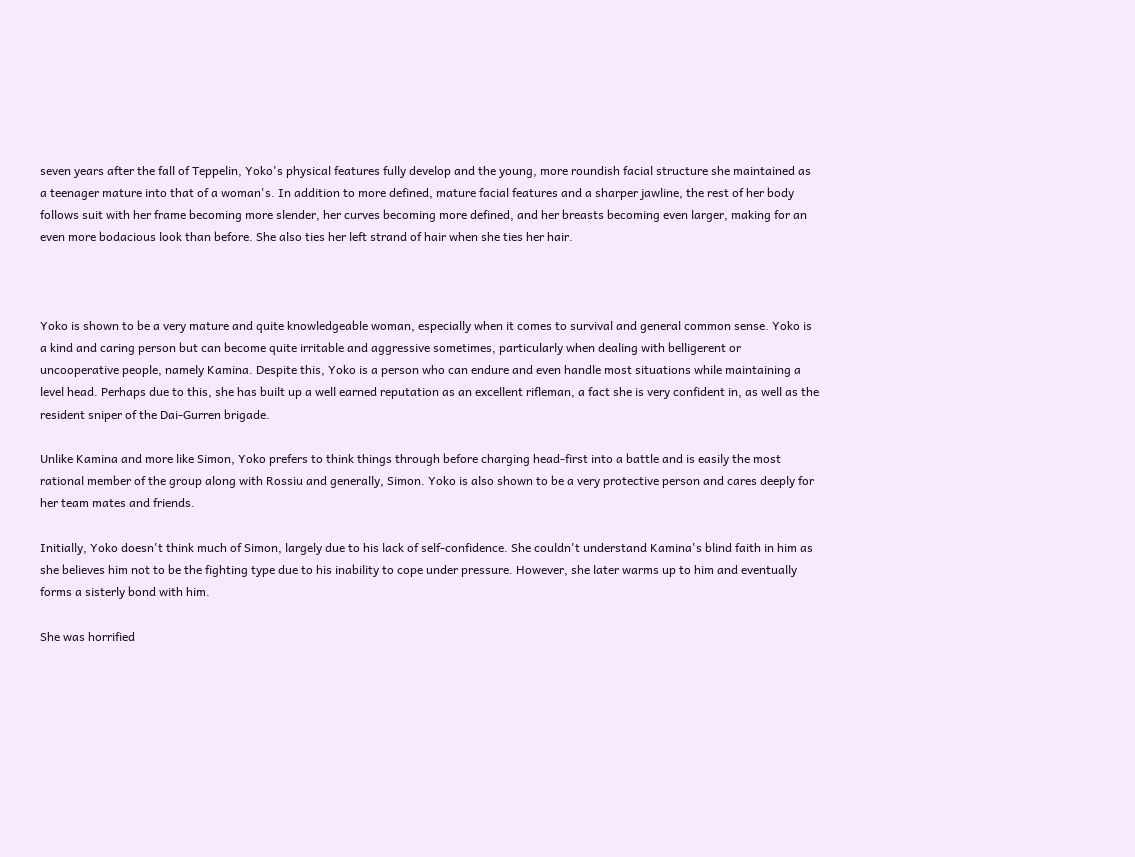seven years after the fall of Teppelin, Yoko's physical features fully develop and the young, more roundish facial structure she maintained as a teenager mature into that of a woman's. In addition to more defined, mature facial features and a sharper jawline, the rest of her body follows suit with her frame becoming more slender, her curves becoming more defined, and her breasts becoming even larger, making for an even more bodacious look than before. She also ties her left strand of hair when she ties her hair.



Yoko is shown to be a very mature and quite knowledgeable woman, especially when it comes to survival and general common sense. Yoko is a kind and caring person but can become quite irritable and aggressive sometimes, particularly when dealing with belligerent or uncooperative people, namely Kamina. Despite this, Yoko is a person who can endure and even handle most situations while maintaining a level head. Perhaps due to this, she has built up a well earned reputation as an excellent rifleman, a fact she is very confident in, as well as the resident sniper of the Dai-Gurren brigade.

Unlike Kamina and more like Simon, Yoko prefers to think things through before charging head-first into a battle and is easily the most rational member of the group along with Rossiu and generally, Simon. Yoko is also shown to be a very protective person and cares deeply for her team mates and friends.

Initially, Yoko doesn't think much of Simon, largely due to his lack of self-confidence. She couldn't understand Kamina's blind faith in him as she believes him not to be the fighting type due to his inability to cope under pressure. However, she later warms up to him and eventually forms a sisterly bond with him.

She was horrified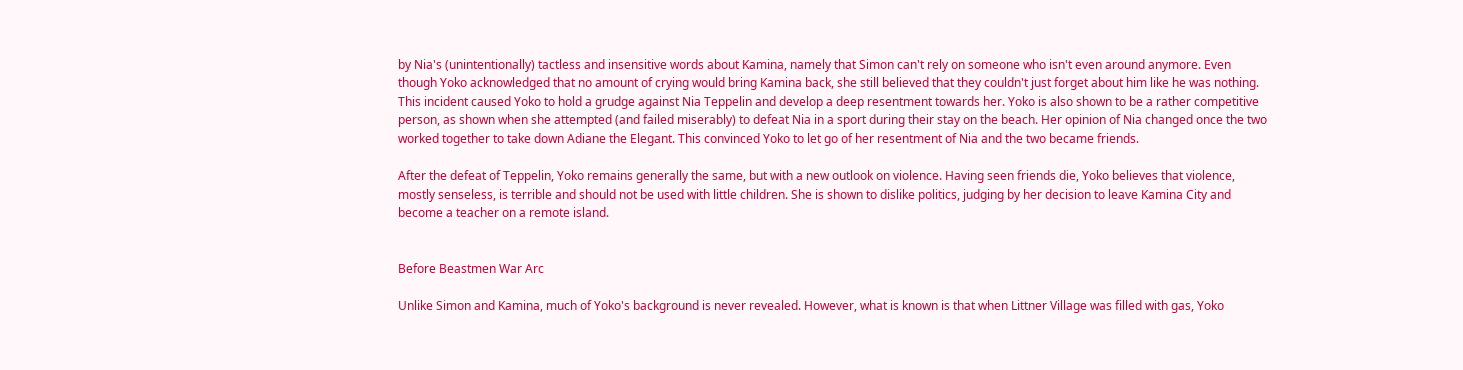by Nia's (unintentionally) tactless and insensitive words about Kamina, namely that Simon can't rely on someone who isn't even around anymore. Even though Yoko acknowledged that no amount of crying would bring Kamina back, she still believed that they couldn't just forget about him like he was nothing. This incident caused Yoko to hold a grudge against Nia Teppelin and develop a deep resentment towards her. Yoko is also shown to be a rather competitive person, as shown when she attempted (and failed miserably) to defeat Nia in a sport during their stay on the beach. Her opinion of Nia changed once the two worked together to take down Adiane the Elegant. This convinced Yoko to let go of her resentment of Nia and the two became friends.

After the defeat of Teppelin, Yoko remains generally the same, but with a new outlook on violence. Having seen friends die, Yoko believes that violence, mostly senseless, is terrible and should not be used with little children. She is shown to dislike politics, judging by her decision to leave Kamina City and become a teacher on a remote island.


Before Beastmen War Arc

Unlike Simon and Kamina, much of Yoko's background is never revealed. However, what is known is that when Littner Village was filled with gas, Yoko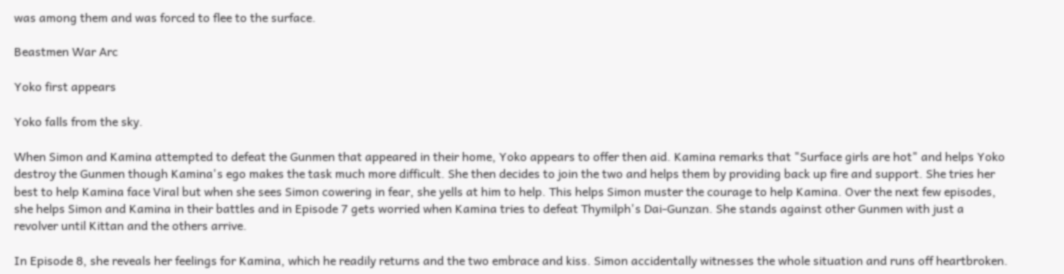was among them and was forced to flee to the surface.

Beastmen War Arc

Yoko first appears

Yoko falls from the sky.

When Simon and Kamina attempted to defeat the Gunmen that appeared in their home, Yoko appears to offer then aid. Kamina remarks that "Surface girls are hot" and helps Yoko destroy the Gunmen though Kamina's ego makes the task much more difficult. She then decides to join the two and helps them by providing back up fire and support. She tries her best to help Kamina face Viral but when she sees Simon cowering in fear, she yells at him to help. This helps Simon muster the courage to help Kamina. Over the next few episodes, she helps Simon and Kamina in their battles and in Episode 7 gets worried when Kamina tries to defeat Thymilph's Dai-Gunzan. She stands against other Gunmen with just a revolver until Kittan and the others arrive.

In Episode 8, she reveals her feelings for Kamina, which he readily returns and the two embrace and kiss. Simon accidentally witnesses the whole situation and runs off heartbroken.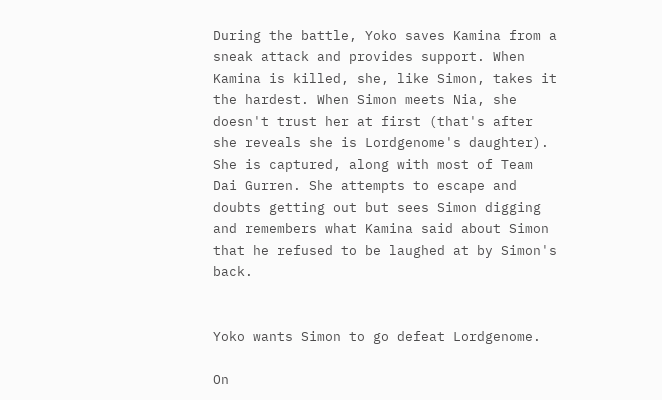During the battle, Yoko saves Kamina from a sneak attack and provides support. When Kamina is killed, she, like Simon, takes it the hardest. When Simon meets Nia, she doesn't trust her at first (that's after she reveals she is Lordgenome's daughter). She is captured, along with most of Team Dai Gurren. She attempts to escape and doubts getting out but sees Simon digging and remembers what Kamina said about Simon that he refused to be laughed at by Simon's back.


Yoko wants Simon to go defeat Lordgenome.

On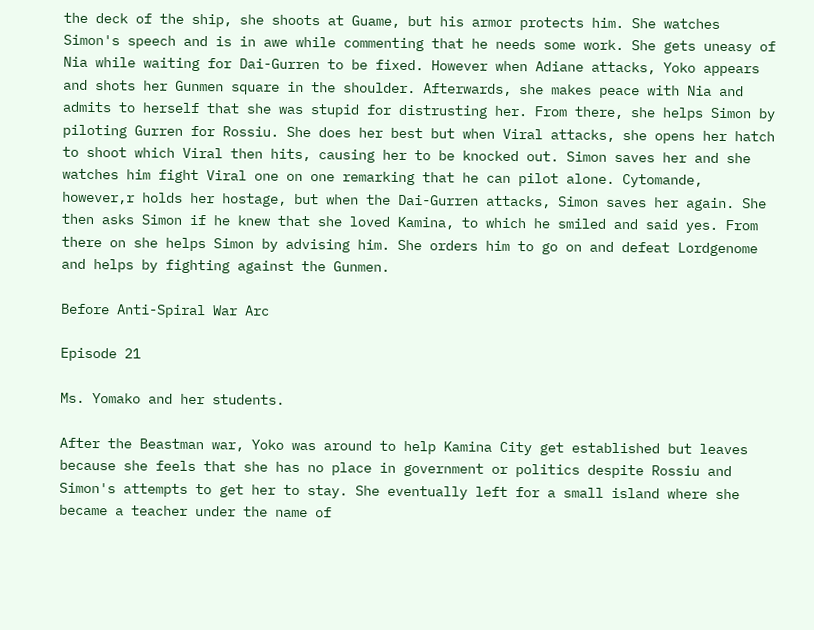the deck of the ship, she shoots at Guame, but his armor protects him. She watches Simon's speech and is in awe while commenting that he needs some work. She gets uneasy of Nia while waiting for Dai-Gurren to be fixed. However when Adiane attacks, Yoko appears and shots her Gunmen square in the shoulder. Afterwards, she makes peace with Nia and admits to herself that she was stupid for distrusting her. From there, she helps Simon by piloting Gurren for Rossiu. She does her best but when Viral attacks, she opens her hatch to shoot which Viral then hits, causing her to be knocked out. Simon saves her and she watches him fight Viral one on one remarking that he can pilot alone. Cytomande, however,r holds her hostage, but when the Dai-Gurren attacks, Simon saves her again. She then asks Simon if he knew that she loved Kamina, to which he smiled and said yes. From there on she helps Simon by advising him. She orders him to go on and defeat Lordgenome and helps by fighting against the Gunmen.

Before Anti-Spiral War Arc

Episode 21

Ms. Yomako and her students.

After the Beastman war, Yoko was around to help Kamina City get established but leaves because she feels that she has no place in government or politics despite Rossiu and Simon's attempts to get her to stay. She eventually left for a small island where she became a teacher under the name of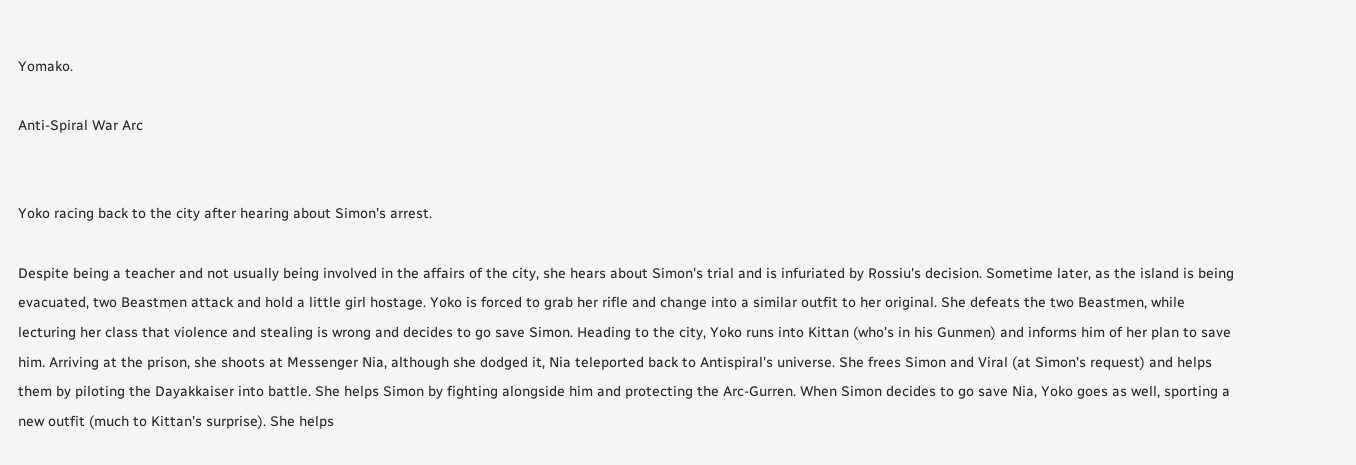Yomako.

Anti-Spiral War Arc


Yoko racing back to the city after hearing about Simon's arrest.

Despite being a teacher and not usually being involved in the affairs of the city, she hears about Simon's trial and is infuriated by Rossiu's decision. Sometime later, as the island is being evacuated, two Beastmen attack and hold a little girl hostage. Yoko is forced to grab her rifle and change into a similar outfit to her original. She defeats the two Beastmen, while lecturing her class that violence and stealing is wrong and decides to go save Simon. Heading to the city, Yoko runs into Kittan (who's in his Gunmen) and informs him of her plan to save him. Arriving at the prison, she shoots at Messenger Nia, although she dodged it, Nia teleported back to Antispiral's universe. She frees Simon and Viral (at Simon's request) and helps them by piloting the Dayakkaiser into battle. She helps Simon by fighting alongside him and protecting the Arc-Gurren. When Simon decides to go save Nia, Yoko goes as well, sporting a new outfit (much to Kittan's surprise). She helps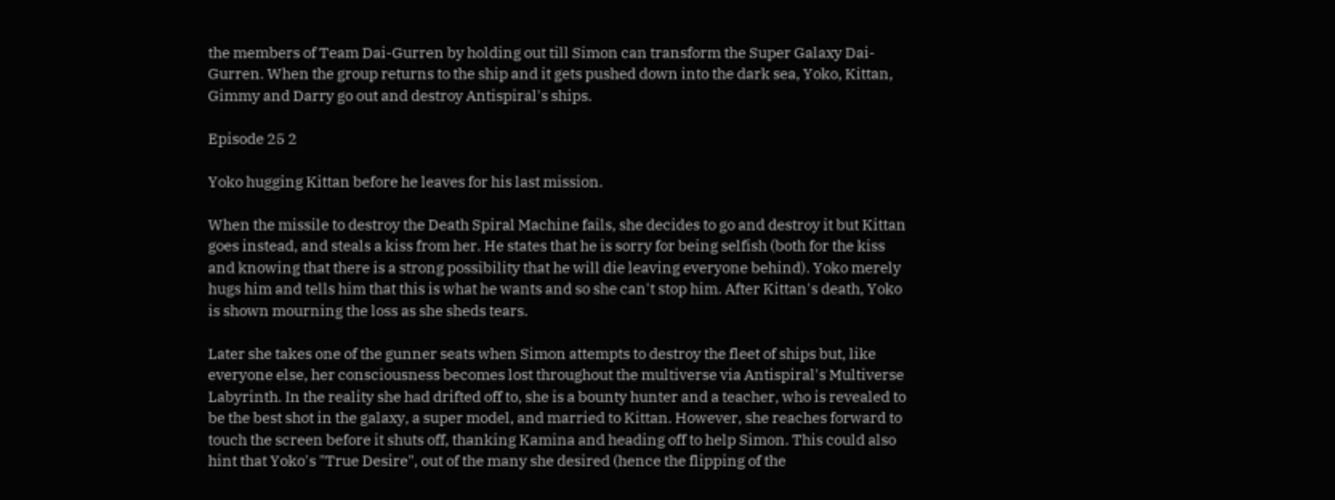the members of Team Dai-Gurren by holding out till Simon can transform the Super Galaxy Dai-Gurren. When the group returns to the ship and it gets pushed down into the dark sea, Yoko, Kittan, Gimmy and Darry go out and destroy Antispiral's ships.

Episode 25 2

Yoko hugging Kittan before he leaves for his last mission.

When the missile to destroy the Death Spiral Machine fails, she decides to go and destroy it but Kittan goes instead, and steals a kiss from her. He states that he is sorry for being selfish (both for the kiss and knowing that there is a strong possibility that he will die leaving everyone behind). Yoko merely hugs him and tells him that this is what he wants and so she can't stop him. After Kittan's death, Yoko is shown mourning the loss as she sheds tears.

Later she takes one of the gunner seats when Simon attempts to destroy the fleet of ships but, like everyone else, her consciousness becomes lost throughout the multiverse via Antispiral's Multiverse Labyrinth. In the reality she had drifted off to, she is a bounty hunter and a teacher, who is revealed to be the best shot in the galaxy, a super model, and married to Kittan. However, she reaches forward to touch the screen before it shuts off, thanking Kamina and heading off to help Simon. This could also hint that Yoko's "True Desire", out of the many she desired (hence the flipping of the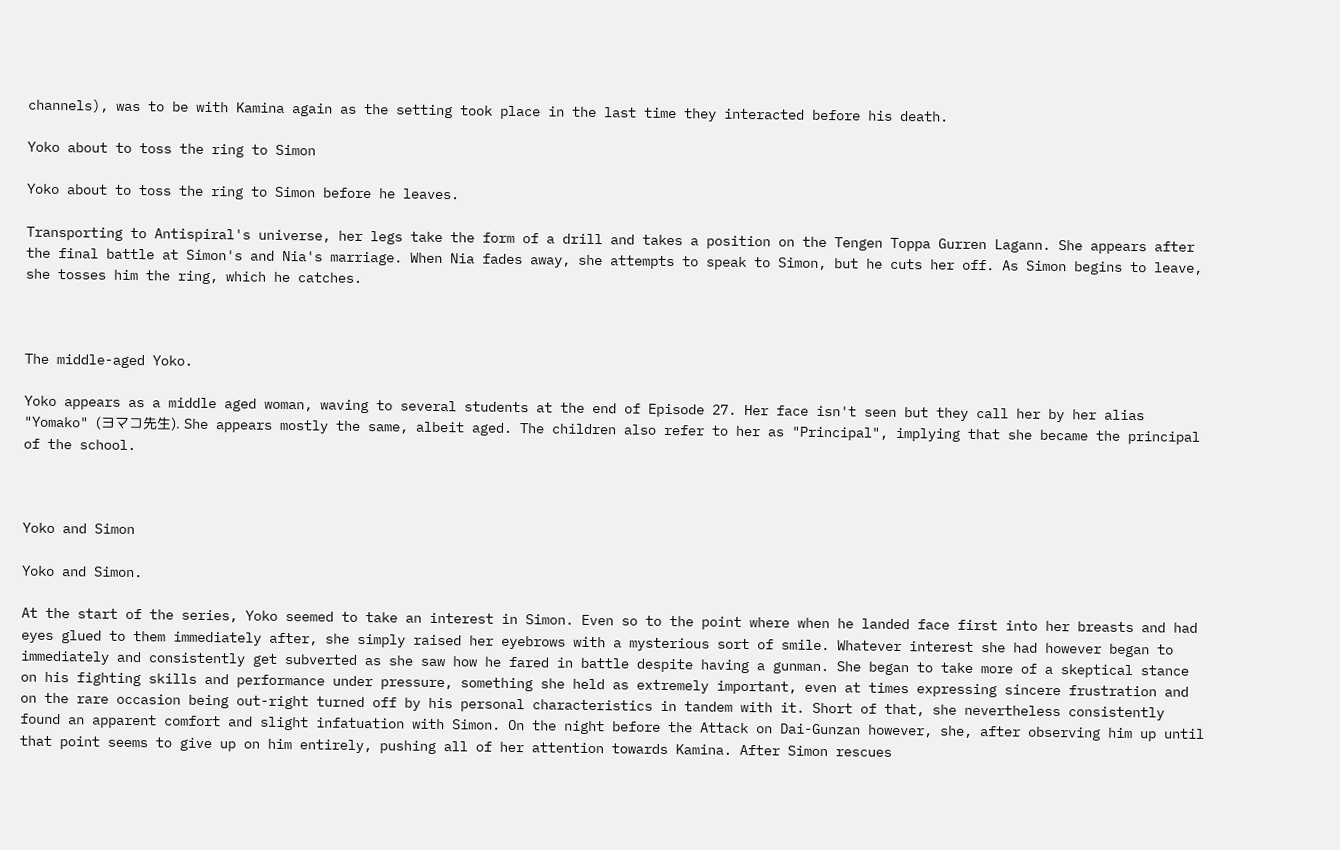channels), was to be with Kamina again as the setting took place in the last time they interacted before his death.

Yoko about to toss the ring to Simon

Yoko about to toss the ring to Simon before he leaves.

Transporting to Antispiral's universe, her legs take the form of a drill and takes a position on the Tengen Toppa Gurren Lagann. She appears after the final battle at Simon's and Nia's marriage. When Nia fades away, she attempts to speak to Simon, but he cuts her off. As Simon begins to leave, she tosses him the ring, which he catches.



The middle-aged Yoko.

Yoko appears as a middle aged woman, waving to several students at the end of Episode 27. Her face isn't seen but they call her by her alias "Yomako" (ヨマコ先生). She appears mostly the same, albeit aged. The children also refer to her as "Principal", implying that she became the principal of the school.



Yoko and Simon

Yoko and Simon.

At the start of the series, Yoko seemed to take an interest in Simon. Even so to the point where when he landed face first into her breasts and had eyes glued to them immediately after, she simply raised her eyebrows with a mysterious sort of smile. Whatever interest she had however began to immediately and consistently get subverted as she saw how he fared in battle despite having a gunman. She began to take more of a skeptical stance on his fighting skills and performance under pressure, something she held as extremely important, even at times expressing sincere frustration and on the rare occasion being out-right turned off by his personal characteristics in tandem with it. Short of that, she nevertheless consistently found an apparent comfort and slight infatuation with Simon. On the night before the Attack on Dai-Gunzan however, she, after observing him up until that point seems to give up on him entirely, pushing all of her attention towards Kamina. After Simon rescues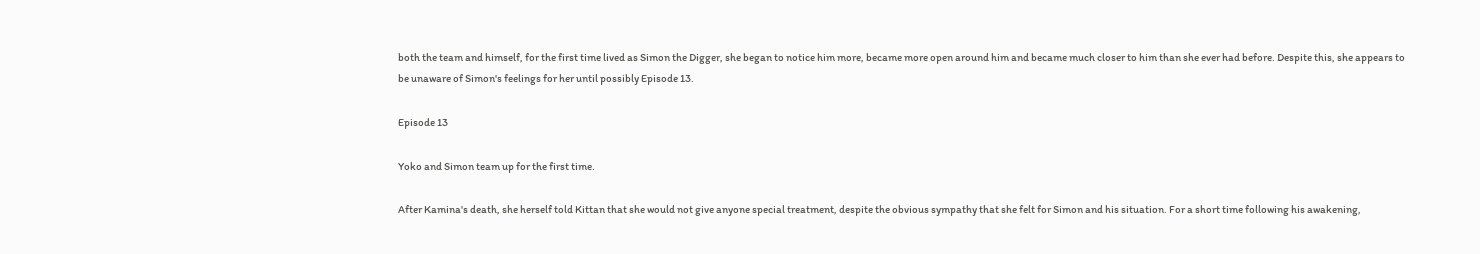both the team and himself, for the first time lived as Simon the Digger, she began to notice him more, became more open around him and became much closer to him than she ever had before. Despite this, she appears to be unaware of Simon's feelings for her until possibly Episode 13.

Episode 13

Yoko and Simon team up for the first time.

After Kamina's death, she herself told Kittan that she would not give anyone special treatment, despite the obvious sympathy that she felt for Simon and his situation. For a short time following his awakening,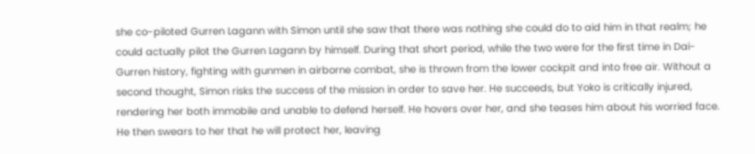she co-piloted Gurren Lagann with Simon until she saw that there was nothing she could do to aid him in that realm; he could actually pilot the Gurren Lagann by himself. During that short period, while the two were for the first time in Dai-Gurren history, fighting with gunmen in airborne combat, she is thrown from the lower cockpit and into free air. Without a second thought, Simon risks the success of the mission in order to save her. He succeeds, but Yoko is critically injured, rendering her both immobile and unable to defend herself. He hovers over her, and she teases him about his worried face. He then swears to her that he will protect her, leaving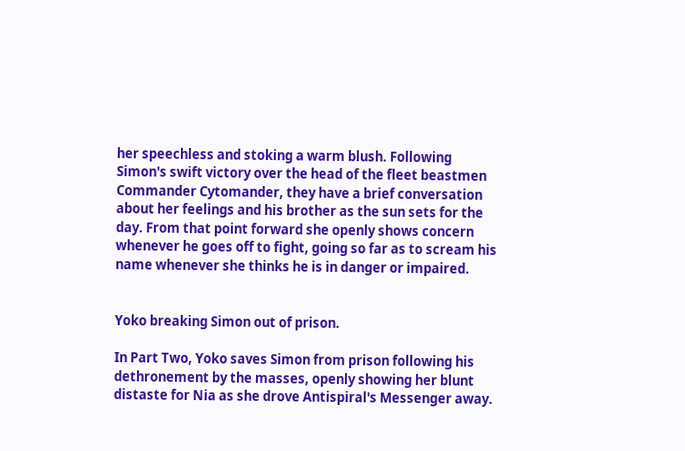her speechless and stoking a warm blush. Following Simon's swift victory over the head of the fleet beastmen Commander Cytomander, they have a brief conversation about her feelings and his brother as the sun sets for the day. From that point forward she openly shows concern whenever he goes off to fight, going so far as to scream his name whenever she thinks he is in danger or impaired.


Yoko breaking Simon out of prison.

In Part Two, Yoko saves Simon from prison following his dethronement by the masses, openly showing her blunt distaste for Nia as she drove Antispiral's Messenger away.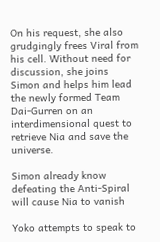On his request, she also grudgingly frees Viral from his cell. Without need for discussion, she joins Simon and helps him lead the newly formed Team Dai-Gurren on an interdimensional quest to retrieve Nia and save the universe.

Simon already know defeating the Anti-Spiral will cause Nia to vanish

Yoko attempts to speak to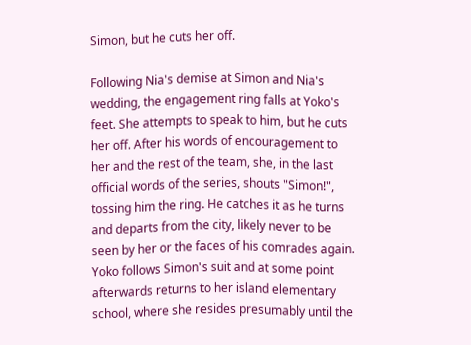Simon, but he cuts her off.

Following Nia's demise at Simon and Nia's wedding, the engagement ring falls at Yoko's feet. She attempts to speak to him, but he cuts her off. After his words of encouragement to her and the rest of the team, she, in the last official words of the series, shouts "Simon!", tossing him the ring. He catches it as he turns and departs from the city, likely never to be seen by her or the faces of his comrades again. Yoko follows Simon's suit and at some point afterwards returns to her island elementary school, where she resides presumably until the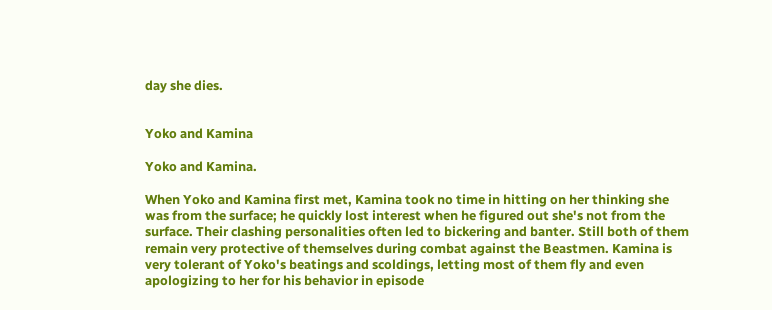day she dies.


Yoko and Kamina

Yoko and Kamina.

When Yoko and Kamina first met, Kamina took no time in hitting on her thinking she was from the surface; he quickly lost interest when he figured out she's not from the surface. Their clashing personalities often led to bickering and banter. Still both of them remain very protective of themselves during combat against the Beastmen. Kamina is very tolerant of Yoko's beatings and scoldings, letting most of them fly and even apologizing to her for his behavior in episode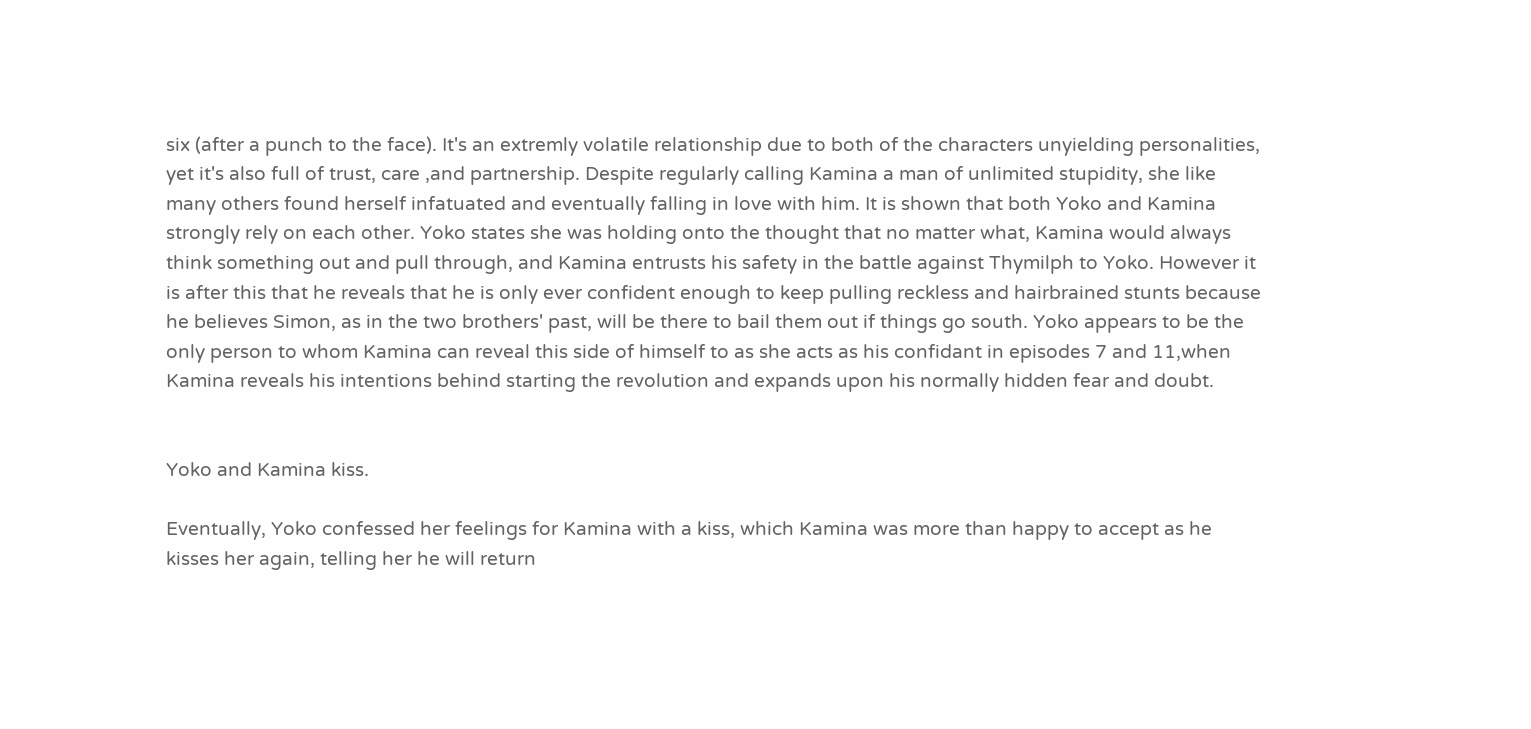six (after a punch to the face). It's an extremly volatile relationship due to both of the characters unyielding personalities, yet it's also full of trust, care ,and partnership. Despite regularly calling Kamina a man of unlimited stupidity, she like many others found herself infatuated and eventually falling in love with him. It is shown that both Yoko and Kamina strongly rely on each other. Yoko states she was holding onto the thought that no matter what, Kamina would always think something out and pull through, and Kamina entrusts his safety in the battle against Thymilph to Yoko. However it is after this that he reveals that he is only ever confident enough to keep pulling reckless and hairbrained stunts because he believes Simon, as in the two brothers' past, will be there to bail them out if things go south. Yoko appears to be the only person to whom Kamina can reveal this side of himself to as she acts as his confidant in episodes 7 and 11,when Kamina reveals his intentions behind starting the revolution and expands upon his normally hidden fear and doubt.


Yoko and Kamina kiss.

Eventually, Yoko confessed her feelings for Kamina with a kiss, which Kamina was more than happy to accept as he kisses her again, telling her he will return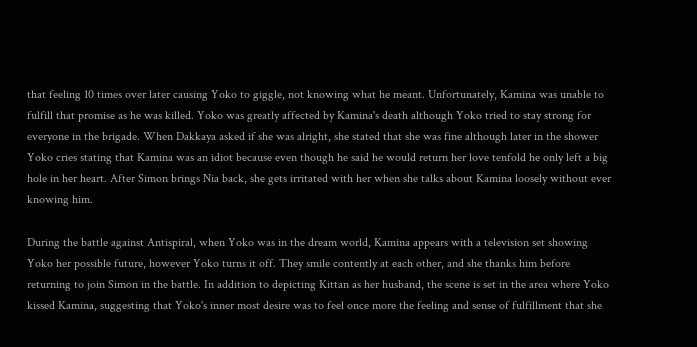that feeling 10 times over later causing Yoko to giggle, not knowing what he meant. Unfortunately, Kamina was unable to fulfill that promise as he was killed. Yoko was greatly affected by Kamina's death although Yoko tried to stay strong for everyone in the brigade. When Dakkaya asked if she was alright, she stated that she was fine although later in the shower Yoko cries stating that Kamina was an idiot because even though he said he would return her love tenfold he only left a big hole in her heart. After Simon brings Nia back, she gets irritated with her when she talks about Kamina loosely without ever knowing him.

During the battle against Antispiral, when Yoko was in the dream world, Kamina appears with a television set showing Yoko her possible future, however Yoko turns it off. They smile contently at each other, and she thanks him before returning to join Simon in the battle. In addition to depicting Kittan as her husband, the scene is set in the area where Yoko kissed Kamina, suggesting that Yoko's inner most desire was to feel once more the feeling and sense of fulfillment that she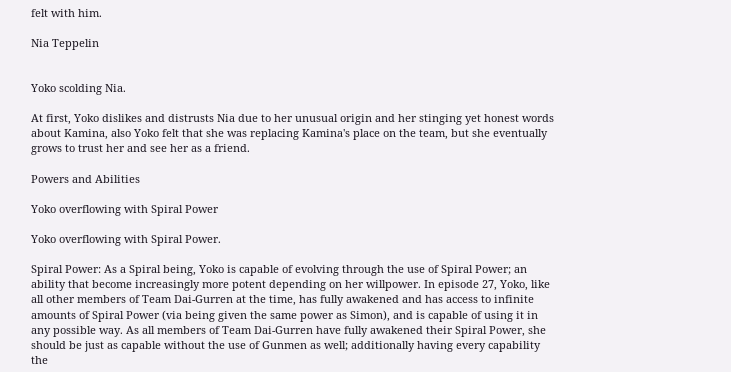felt with him.

Nia Teppelin


Yoko scolding Nia.

At first, Yoko dislikes and distrusts Nia due to her unusual origin and her stinging yet honest words about Kamina, also Yoko felt that she was replacing Kamina's place on the team, but she eventually grows to trust her and see her as a friend.

Powers and Abilities

Yoko overflowing with Spiral Power

Yoko overflowing with Spiral Power.

Spiral Power: As a Spiral being, Yoko is capable of evolving through the use of Spiral Power; an ability that become increasingly more potent depending on her willpower. In episode 27, Yoko, like all other members of Team Dai-Gurren at the time, has fully awakened and has access to infinite amounts of Spiral Power (via being given the same power as Simon), and is capable of using it in any possible way. As all members of Team Dai-Gurren have fully awakened their Spiral Power, she should be just as capable without the use of Gunmen as well; additionally having every capability the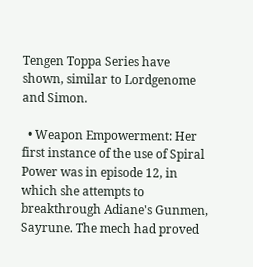Tengen Toppa Series have shown, similar to Lordgenome and Simon.

  • Weapon Empowerment: Her first instance of the use of Spiral Power was in episode 12, in which she attempts to breakthrough Adiane's Gunmen, Sayrune. The mech had proved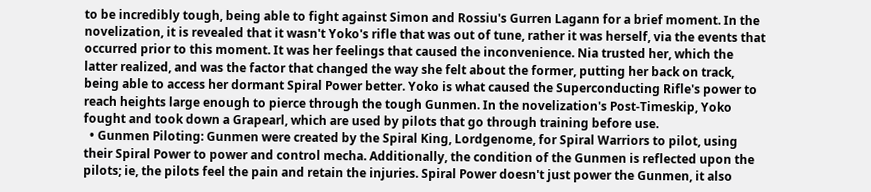to be incredibly tough, being able to fight against Simon and Rossiu's Gurren Lagann for a brief moment. In the novelization, it is revealed that it wasn't Yoko's rifle that was out of tune, rather it was herself, via the events that occurred prior to this moment. It was her feelings that caused the inconvenience. Nia trusted her, which the latter realized, and was the factor that changed the way she felt about the former, putting her back on track, being able to access her dormant Spiral Power better. Yoko is what caused the Superconducting Rifle's power to reach heights large enough to pierce through the tough Gunmen. In the novelization's Post-Timeskip, Yoko fought and took down a Grapearl, which are used by pilots that go through training before use.
  • Gunmen Piloting: Gunmen were created by the Spiral King, Lordgenome, for Spiral Warriors to pilot, using their Spiral Power to power and control mecha. Additionally, the condition of the Gunmen is reflected upon the pilots; ie, the pilots feel the pain and retain the injuries. Spiral Power doesn't just power the Gunmen, it also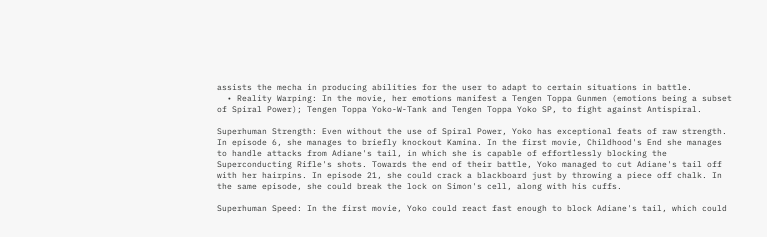assists the mecha in producing abilities for the user to adapt to certain situations in battle.
  • Reality Warping: In the movie, her emotions manifest a Tengen Toppa Gunmen (emotions being a subset of Spiral Power); Tengen Toppa Yoko-W-Tank and Tengen Toppa Yoko SP, to fight against Antispiral.

Superhuman Strength: Even without the use of Spiral Power, Yoko has exceptional feats of raw strength. In episode 6, she manages to briefly knockout Kamina. In the first movie, Childhood's End she manages to handle attacks from Adiane's tail, in which she is capable of effortlessly blocking the Superconducting Rifle's shots. Towards the end of their battle, Yoko managed to cut Adiane's tail off with her hairpins. In episode 21, she could crack a blackboard just by throwing a piece off chalk. In the same episode, she could break the lock on Simon's cell, along with his cuffs.

Superhuman Speed: In the first movie, Yoko could react fast enough to block Adiane's tail, which could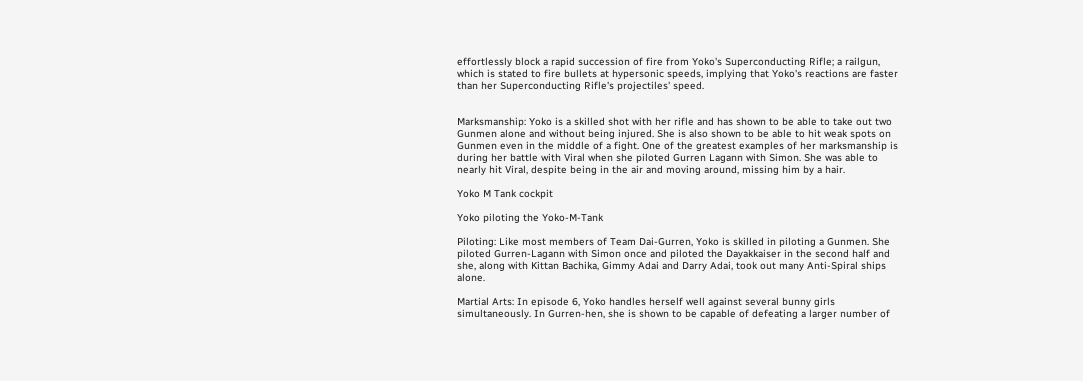effortlessly block a rapid succession of fire from Yoko's Superconducting Rifle; a railgun, which is stated to fire bullets at hypersonic speeds, implying that Yoko's reactions are faster than her Superconducting Rifle's projectiles' speed.


Marksmanship: Yoko is a skilled shot with her rifle and has shown to be able to take out two Gunmen alone and without being injured. She is also shown to be able to hit weak spots on Gunmen even in the middle of a fight. One of the greatest examples of her marksmanship is during her battle with Viral when she piloted Gurren Lagann with Simon. She was able to nearly hit Viral, despite being in the air and moving around, missing him by a hair.

Yoko M Tank cockpit

Yoko piloting the Yoko-M-Tank

Piloting: Like most members of Team Dai-Gurren, Yoko is skilled in piloting a Gunmen. She piloted Gurren-Lagann with Simon once and piloted the Dayakkaiser in the second half and she, along with Kittan Bachika, Gimmy Adai and Darry Adai, took out many Anti-Spiral ships alone.

Martial Arts: In episode 6, Yoko handles herself well against several bunny girls simultaneously. In Gurren-hen, she is shown to be capable of defeating a larger number of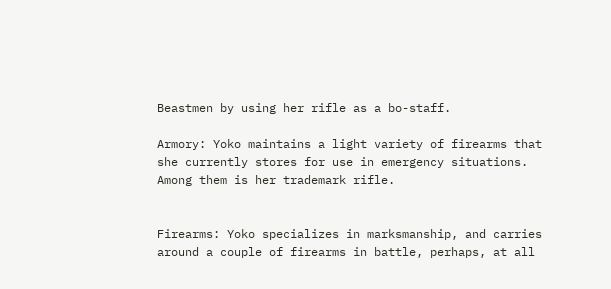Beastmen by using her rifle as a bo-staff.

Armory: Yoko maintains a light variety of firearms that she currently stores for use in emergency situations. Among them is her trademark rifle.


Firearms: Yoko specializes in marksmanship, and carries around a couple of firearms in battle, perhaps, at all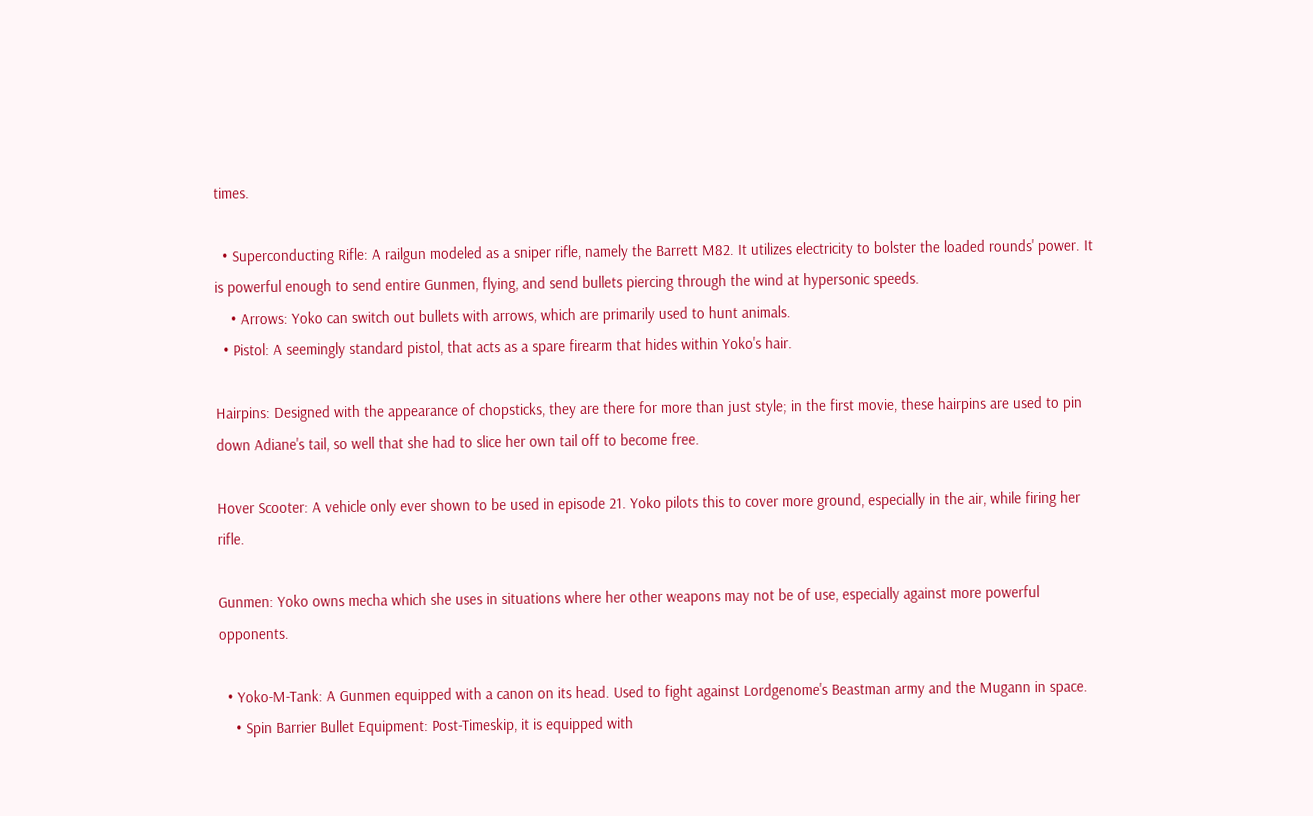times.

  • Superconducting Rifle: A railgun modeled as a sniper rifle, namely the Barrett M82. It utilizes electricity to bolster the loaded rounds' power. It is powerful enough to send entire Gunmen, flying, and send bullets piercing through the wind at hypersonic speeds.
    • Arrows: Yoko can switch out bullets with arrows, which are primarily used to hunt animals.
  • Pistol: A seemingly standard pistol, that acts as a spare firearm that hides within Yoko's hair.

Hairpins: Designed with the appearance of chopsticks, they are there for more than just style; in the first movie, these hairpins are used to pin down Adiane's tail, so well that she had to slice her own tail off to become free.

Hover Scooter: A vehicle only ever shown to be used in episode 21. Yoko pilots this to cover more ground, especially in the air, while firing her rifle.

Gunmen: Yoko owns mecha which she uses in situations where her other weapons may not be of use, especially against more powerful opponents.

  • Yoko-M-Tank: A Gunmen equipped with a canon on its head. Used to fight against Lordgenome's Beastman army and the Mugann in space.
    • Spin Barrier Bullet Equipment: Post-Timeskip, it is equipped with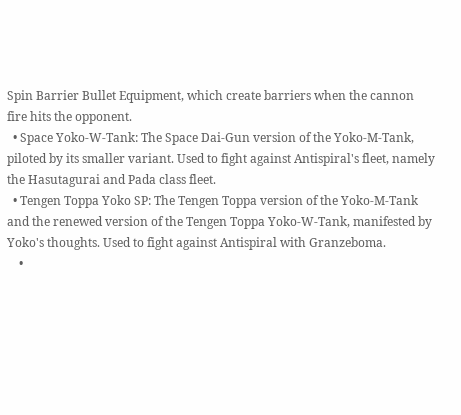Spin Barrier Bullet Equipment, which create barriers when the cannon fire hits the opponent.
  • Space Yoko-W-Tank: The Space Dai-Gun version of the Yoko-M-Tank, piloted by its smaller variant. Used to fight against Antispiral's fleet, namely the Hasutagurai and Pada class fleet.
  • Tengen Toppa Yoko SP: The Tengen Toppa version of the Yoko-M-Tank and the renewed version of the Tengen Toppa Yoko-W-Tank, manifested by Yoko's thoughts. Used to fight against Antispiral with Granzeboma.
    •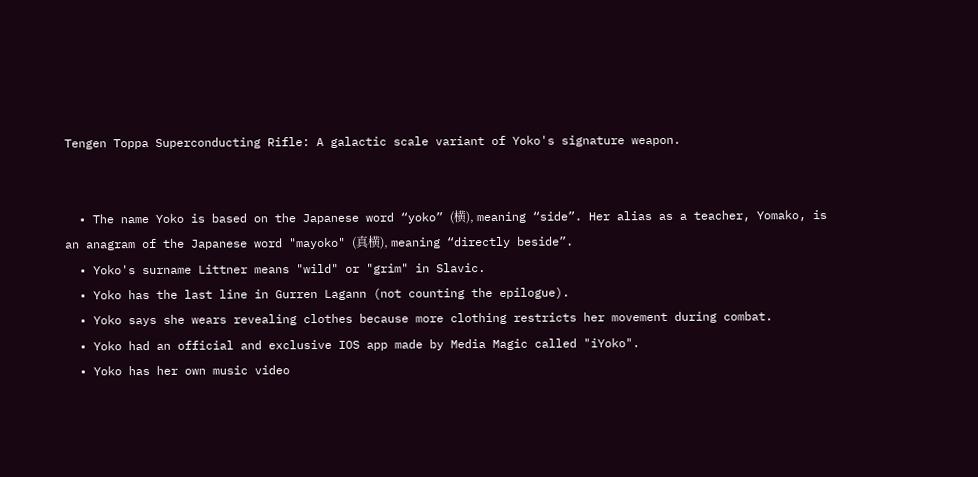Tengen Toppa Superconducting Rifle: A galactic scale variant of Yoko's signature weapon.


  • The name Yoko is based on the Japanese word “yoko” (横), meaning “side”. Her alias as a teacher, Yomako, is an anagram of the Japanese word "mayoko" (真横), meaning “directly beside”.
  • Yoko's surname Littner means "wild" or "grim" in Slavic.
  • Yoko has the last line in Gurren Lagann (not counting the epilogue).
  • Yoko says she wears revealing clothes because more clothing restricts her movement during combat.
  • Yoko had an official and exclusive IOS app made by Media Magic called "iYoko".
  • Yoko has her own music video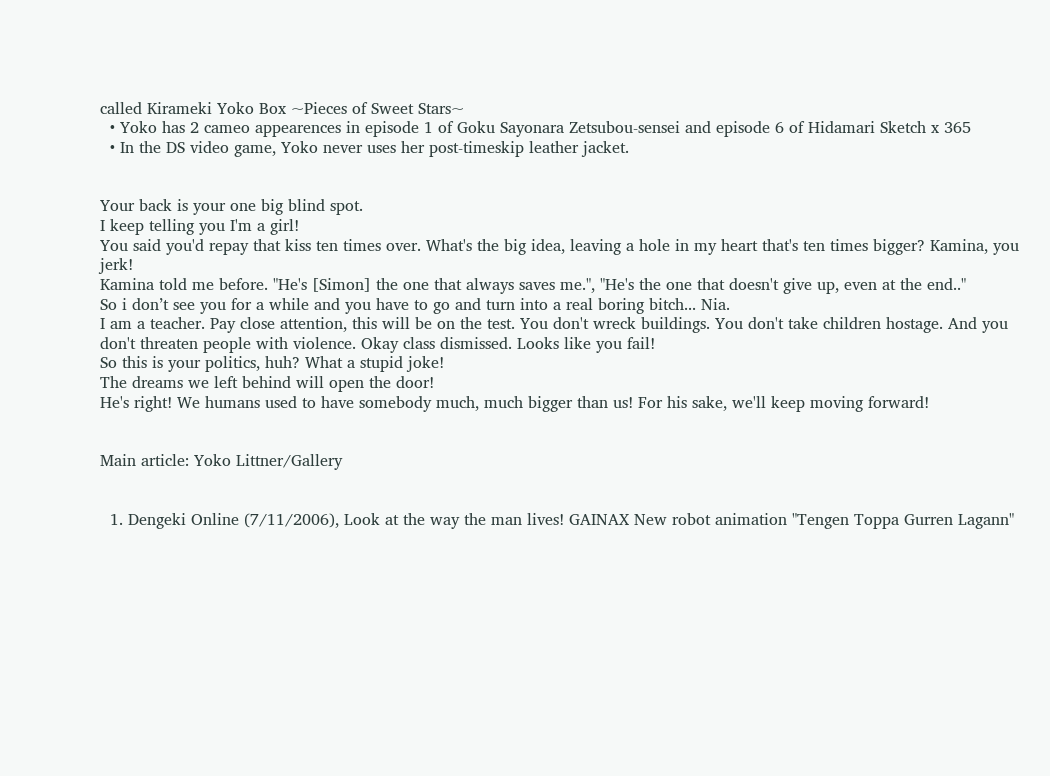called Kirameki Yoko Box ~Pieces of Sweet Stars~
  • Yoko has 2 cameo appearences in episode 1 of Goku Sayonara Zetsubou-sensei and episode 6 of Hidamari Sketch x 365
  • In the DS video game, Yoko never uses her post-timeskip leather jacket.


Your back is your one big blind spot.
I keep telling you I'm a girl!
You said you'd repay that kiss ten times over. What's the big idea, leaving a hole in my heart that's ten times bigger? Kamina, you jerk!
Kamina told me before. "He's [Simon] the one that always saves me.", "He's the one that doesn't give up, even at the end.."
So i don’t see you for a while and you have to go and turn into a real boring bitch... Nia.
I am a teacher. Pay close attention, this will be on the test. You don't wreck buildings. You don't take children hostage. And you don't threaten people with violence. Okay class dismissed. Looks like you fail!
So this is your politics, huh? What a stupid joke!
The dreams we left behind will open the door!
He's right! We humans used to have somebody much, much bigger than us! For his sake, we'll keep moving forward!


Main article: Yoko Littner/Gallery


  1. Dengeki Online (7/11/2006), Look at the way the man lives! GAINAX New robot animation "Tengen Toppa Gurren Lagann"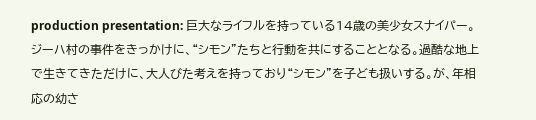production presentation: 巨大なライフルを持っている14歳の美少女スナイパー。ジーハ村の事件をきっかけに、“シモン”たちと行動を共にすることとなる。過酷な地上で生きてきただけに、大人びた考えを持っており“シモン”を子ども扱いする。が、年相応の幼さ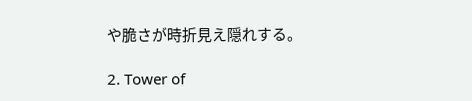や脆さが時折見え隠れする。

2. Tower of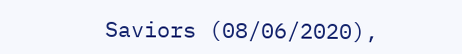Saviors (08/06/2020),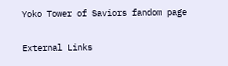Yoko Tower of Saviors fandom page

External Links